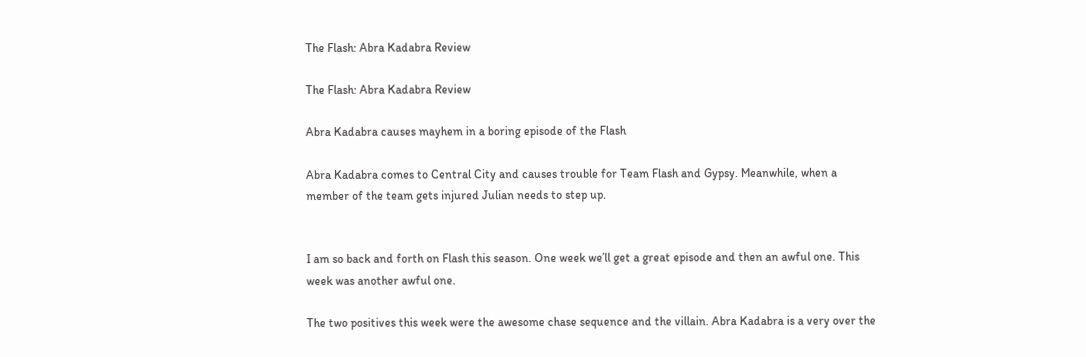The Flash: Abra Kadabra Review

The Flash: Abra Kadabra Review

Abra Kadabra causes mayhem in a boring episode of the Flash

Abra Kadabra comes to Central City and causes trouble for Team Flash and Gypsy. Meanwhile, when a member of the team gets injured Julian needs to step up.


I am so back and forth on Flash this season. One week we’ll get a great episode and then an awful one. This week was another awful one.

The two positives this week were the awesome chase sequence and the villain. Abra Kadabra is a very over the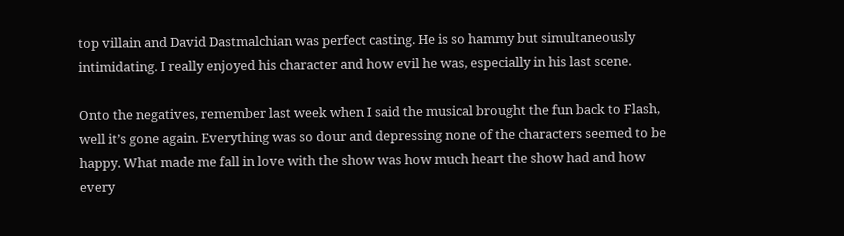top villain and David Dastmalchian was perfect casting. He is so hammy but simultaneously intimidating. I really enjoyed his character and how evil he was, especially in his last scene.

Onto the negatives, remember last week when I said the musical brought the fun back to Flash, well it’s gone again. Everything was so dour and depressing none of the characters seemed to be happy. What made me fall in love with the show was how much heart the show had and how every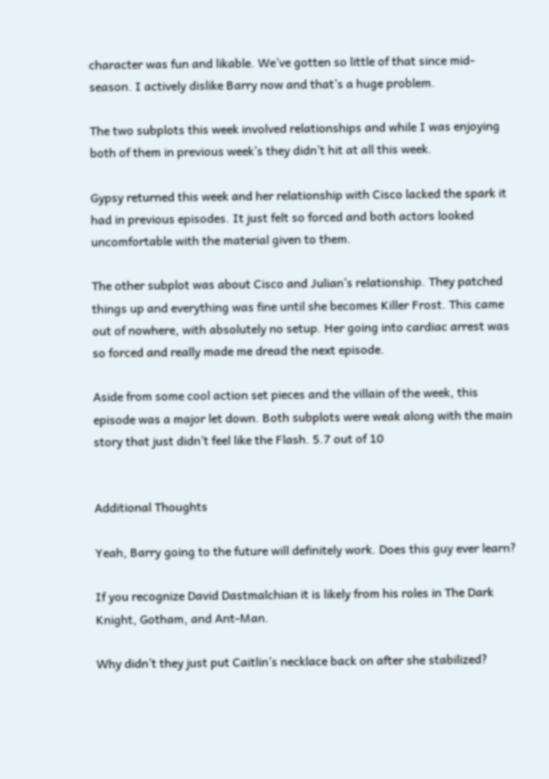character was fun and likable. We’ve gotten so little of that since mid-season. I actively dislike Barry now and that’s a huge problem.

The two subplots this week involved relationships and while I was enjoying both of them in previous week’s they didn’t hit at all this week.

Gypsy returned this week and her relationship with Cisco lacked the spark it had in previous episodes. It just felt so forced and both actors looked uncomfortable with the material given to them.

The other subplot was about Cisco and Julian’s relationship. They patched things up and everything was fine until she becomes Killer Frost. This came out of nowhere, with absolutely no setup. Her going into cardiac arrest was so forced and really made me dread the next episode.

Aside from some cool action set pieces and the villain of the week, this episode was a major let down. Both subplots were weak along with the main story that just didn’t feel like the Flash. 5.7 out of 10


Additional Thoughts

Yeah, Barry going to the future will definitely work. Does this guy ever learn?

If you recognize David Dastmalchian it is likely from his roles in The Dark Knight, Gotham, and Ant-Man.

Why didn’t they just put Caitlin’s necklace back on after she stabilized?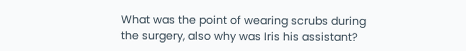What was the point of wearing scrubs during the surgery, also why was Iris his assistant?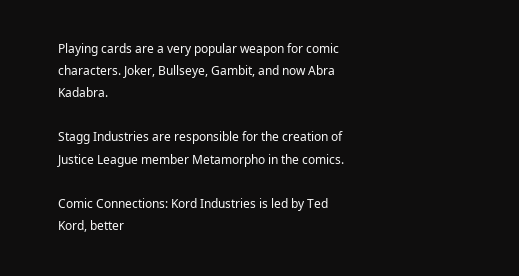Playing cards are a very popular weapon for comic characters. Joker, Bullseye, Gambit, and now Abra Kadabra.

Stagg Industries are responsible for the creation of Justice League member Metamorpho in the comics.

Comic Connections: Kord Industries is led by Ted Kord, better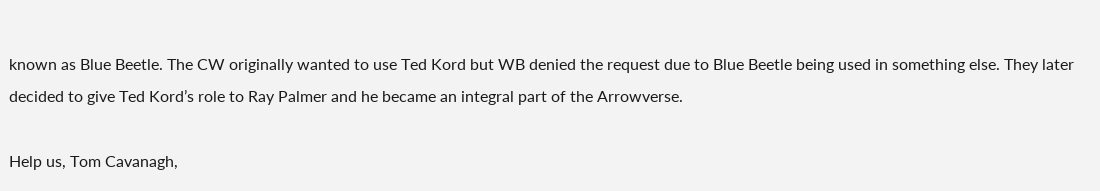known as Blue Beetle. The CW originally wanted to use Ted Kord but WB denied the request due to Blue Beetle being used in something else. They later decided to give Ted Kord’s role to Ray Palmer and he became an integral part of the Arrowverse.

Help us, Tom Cavanagh,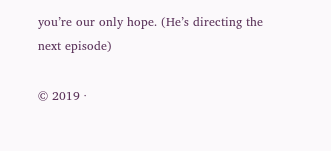you’re our only hope. (He’s directing the next episode)

© 2019 ·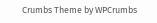Crumbs Theme by WPCrumbs